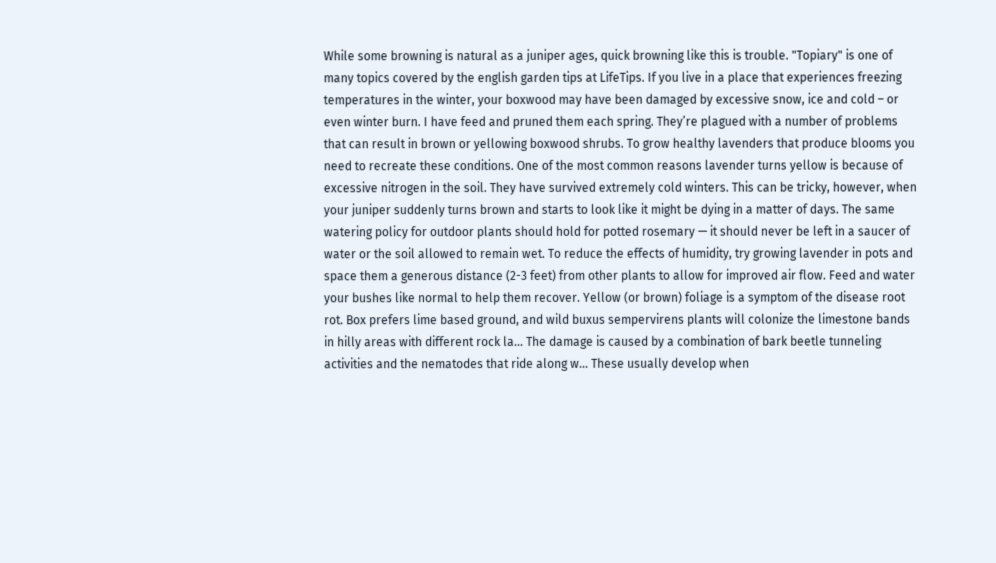While some browning is natural as a juniper ages, quick browning like this is trouble. "Topiary" is one of many topics covered by the english garden tips at LifeTips. If you live in a place that experiences freezing temperatures in the winter, your boxwood may have been damaged by excessive snow, ice and cold – or even winter burn. I have feed and pruned them each spring. They’re plagued with a number of problems that can result in brown or yellowing boxwood shrubs. To grow healthy lavenders that produce blooms you need to recreate these conditions. One of the most common reasons lavender turns yellow is because of excessive nitrogen in the soil. They have survived extremely cold winters. This can be tricky, however, when your juniper suddenly turns brown and starts to look like it might be dying in a matter of days. The same watering policy for outdoor plants should hold for potted rosemary — it should never be left in a saucer of water or the soil allowed to remain wet. To reduce the effects of humidity, try growing lavender in pots and space them a generous distance (2-3 feet) from other plants to allow for improved air flow. Feed and water your bushes like normal to help them recover. Yellow (or brown) foliage is a symptom of the disease root rot. Box prefers lime based ground, and wild buxus sempervirens plants will colonize the limestone bands in hilly areas with different rock la… The damage is caused by a combination of bark beetle tunneling activities and the nematodes that ride along w… These usually develop when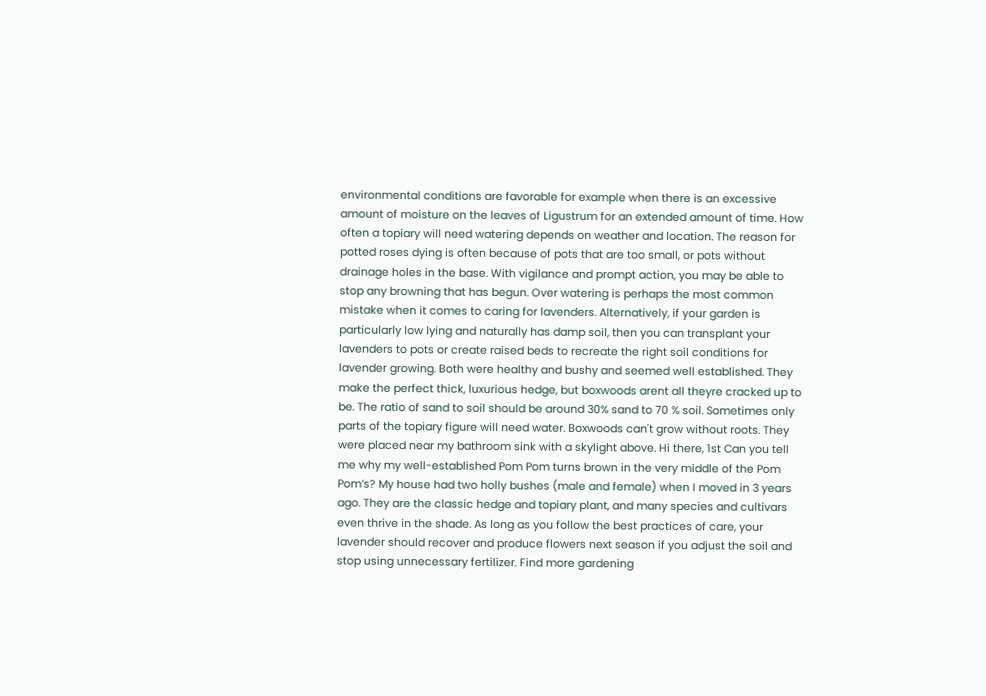environmental conditions are favorable for example when there is an excessive amount of moisture on the leaves of Ligustrum for an extended amount of time. How often a topiary will need watering depends on weather and location. The reason for potted roses dying is often because of pots that are too small, or pots without drainage holes in the base. With vigilance and prompt action, you may be able to stop any browning that has begun. Over watering is perhaps the most common mistake when it comes to caring for lavenders. Alternatively, if your garden is particularly low lying and naturally has damp soil, then you can transplant your lavenders to pots or create raised beds to recreate the right soil conditions for lavender growing. Both were healthy and bushy and seemed well established. They make the perfect thick, luxurious hedge, but boxwoods arent all theyre cracked up to be. The ratio of sand to soil should be around 30% sand to 70 % soil. Sometimes only parts of the topiary figure will need water. Boxwoods can't grow without roots. They were placed near my bathroom sink with a skylight above. Hi there, 1st Can you tell me why my well-established Pom Pom turns brown in the very middle of the Pom Pom’s? My house had two holly bushes (male and female) when I moved in 3 years ago. They are the classic hedge and topiary plant, and many species and cultivars even thrive in the shade. As long as you follow the best practices of care, your lavender should recover and produce flowers next season if you adjust the soil and stop using unnecessary fertilizer. Find more gardening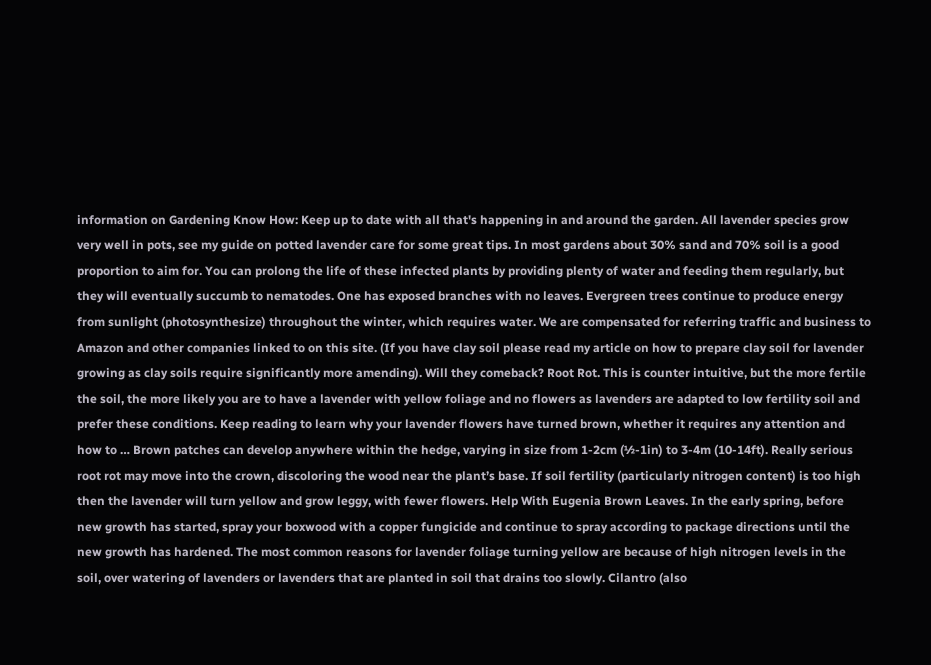information on Gardening Know How: Keep up to date with all that's happening in and around the garden. All lavender species grow very well in pots, see my guide on potted lavender care for some great tips. In most gardens about 30% sand and 70% soil is a good proportion to aim for. You can prolong the life of these infected plants by providing plenty of water and feeding them regularly, but they will eventually succumb to nematodes. One has exposed branches with no leaves. Evergreen trees continue to produce energy from sunlight (photosynthesize) throughout the winter, which requires water. We are compensated for referring traffic and business to Amazon and other companies linked to on this site. (If you have clay soil please read my article on how to prepare clay soil for lavender growing as clay soils require significantly more amending). Will they comeback? Root Rot. This is counter intuitive, but the more fertile the soil, the more likely you are to have a lavender with yellow foliage and no flowers as lavenders are adapted to low fertility soil and prefer these conditions. Keep reading to learn why your lavender flowers have turned brown, whether it requires any attention and how to … Brown patches can develop anywhere within the hedge, varying in size from 1-2cm (½-1in) to 3-4m (10-14ft). Really serious root rot may move into the crown, discoloring the wood near the plant’s base. If soil fertility (particularly nitrogen content) is too high then the lavender will turn yellow and grow leggy, with fewer flowers. Help With Eugenia Brown Leaves. In the early spring, before new growth has started, spray your boxwood with a copper fungicide and continue to spray according to package directions until the new growth has hardened. The most common reasons for lavender foliage turning yellow are because of high nitrogen levels in the soil, over watering of lavenders or lavenders that are planted in soil that drains too slowly. Cilantro (also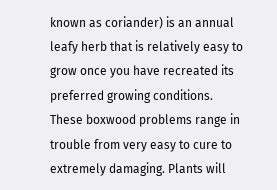known as coriander) is an annual leafy herb that is relatively easy to grow once you have recreated its preferred growing conditions. These boxwood problems range in trouble from very easy to cure to extremely damaging. Plants will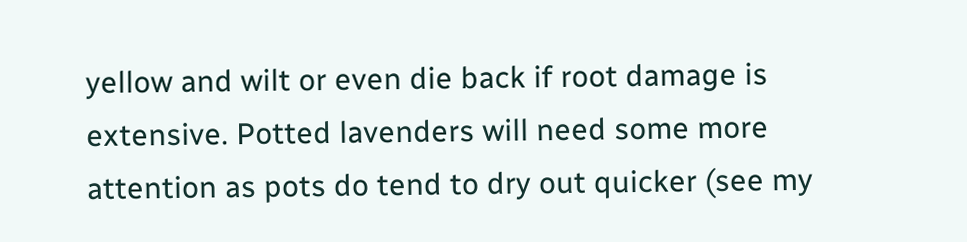yellow and wilt or even die back if root damage is extensive. Potted lavenders will need some more attention as pots do tend to dry out quicker (see my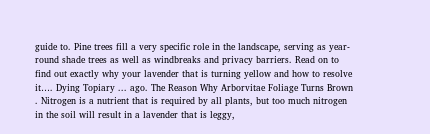guide to. Pine trees fill a very specific role in the landscape, serving as year-round shade trees as well as windbreaks and privacy barriers. Read on to find out exactly why your lavender that is turning yellow and how to resolve it…. Dying Topiary ... ago. The Reason Why Arborvitae Foliage Turns Brown . Nitrogen is a nutrient that is required by all plants, but too much nitrogen in the soil will result in a lavender that is leggy,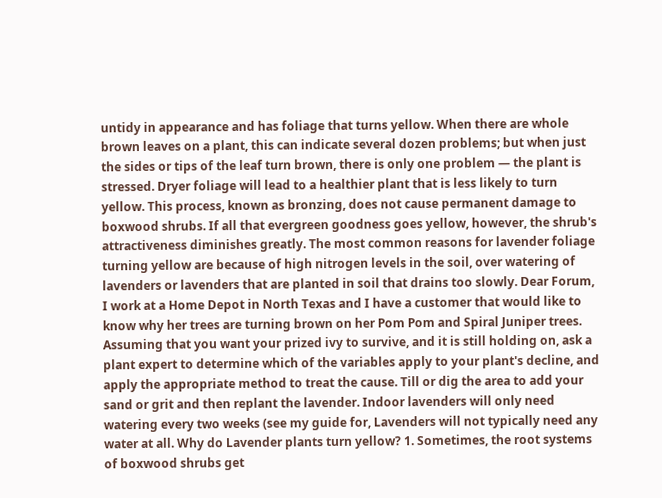untidy in appearance and has foliage that turns yellow. When there are whole brown leaves on a plant, this can indicate several dozen problems; but when just the sides or tips of the leaf turn brown, there is only one problem — the plant is stressed. Dryer foliage will lead to a healthier plant that is less likely to turn yellow. This process, known as bronzing, does not cause permanent damage to boxwood shrubs. If all that evergreen goodness goes yellow, however, the shrub's attractiveness diminishes greatly. The most common reasons for lavender foliage turning yellow are because of high nitrogen levels in the soil, over watering of lavenders or lavenders that are planted in soil that drains too slowly. Dear Forum,
I work at a Home Depot in North Texas and I have a customer that would like to know why her trees are turning brown on her Pom Pom and Spiral Juniper trees. Assuming that you want your prized ivy to survive, and it is still holding on, ask a plant expert to determine which of the variables apply to your plant's decline, and apply the appropriate method to treat the cause. Till or dig the area to add your sand or grit and then replant the lavender. Indoor lavenders will only need watering every two weeks (see my guide for, Lavenders will not typically need any water at all. Why do Lavender plants turn yellow? 1. Sometimes, the root systems of boxwood shrubs get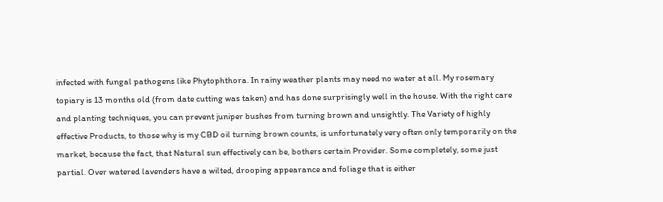infected with fungal pathogens like Phytophthora. In rainy weather plants may need no water at all. My rosemary topiary is 13 months old (from date cutting was taken) and has done surprisingly well in the house. With the right care and planting techniques, you can prevent juniper bushes from turning brown and unsightly. The Variety of highly effective Products, to those why is my CBD oil turning brown counts, is unfortunately very often only temporarily on the market, because the fact, that Natural sun effectively can be, bothers certain Provider. Some completely, some just partial. Over watered lavenders have a wilted, drooping appearance and foliage that is either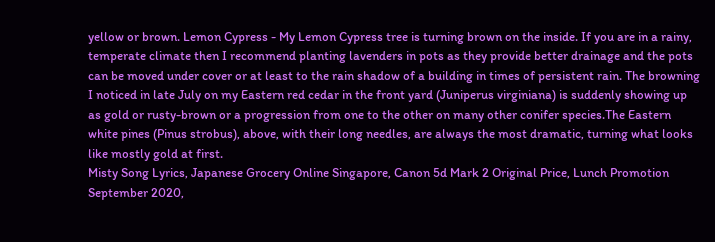yellow or brown. Lemon Cypress - My Lemon Cypress tree is turning brown on the inside. If you are in a rainy, temperate climate then I recommend planting lavenders in pots as they provide better drainage and the pots can be moved under cover or at least to the rain shadow of a building in times of persistent rain. The browning I noticed in late July on my Eastern red cedar in the front yard (Juniperus virginiana) is suddenly showing up as gold or rusty-brown or a progression from one to the other on many other conifer species.The Eastern white pines (Pinus strobus), above, with their long needles, are always the most dramatic, turning what looks like mostly gold at first.
Misty Song Lyrics, Japanese Grocery Online Singapore, Canon 5d Mark 2 Original Price, Lunch Promotion September 2020,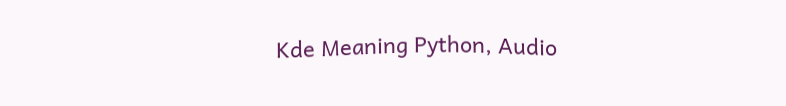Kde Meaning Python, Audio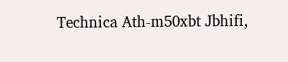Technica Ath-m50xbt Jbhifi,